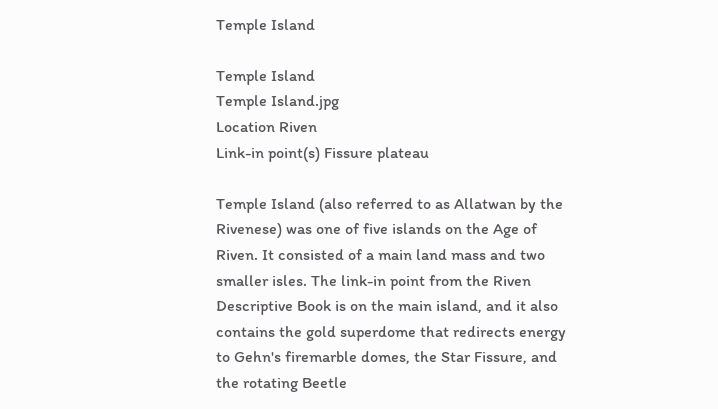Temple Island

Temple Island
Temple Island.jpg
Location Riven
Link-in point(s) Fissure plateau

Temple Island (also referred to as Allatwan by the Rivenese) was one of five islands on the Age of Riven. It consisted of a main land mass and two smaller isles. The link-in point from the Riven Descriptive Book is on the main island, and it also contains the gold superdome that redirects energy to Gehn's firemarble domes, the Star Fissure, and the rotating Beetle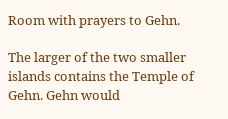Room with prayers to Gehn.

The larger of the two smaller islands contains the Temple of Gehn. Gehn would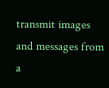transmit images and messages from a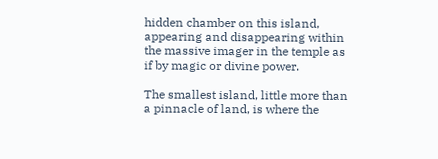hidden chamber on this island, appearing and disappearing within the massive imager in the temple as if by magic or divine power.

The smallest island, little more than a pinnacle of land, is where the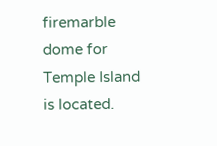firemarble dome for Temple Island is located.